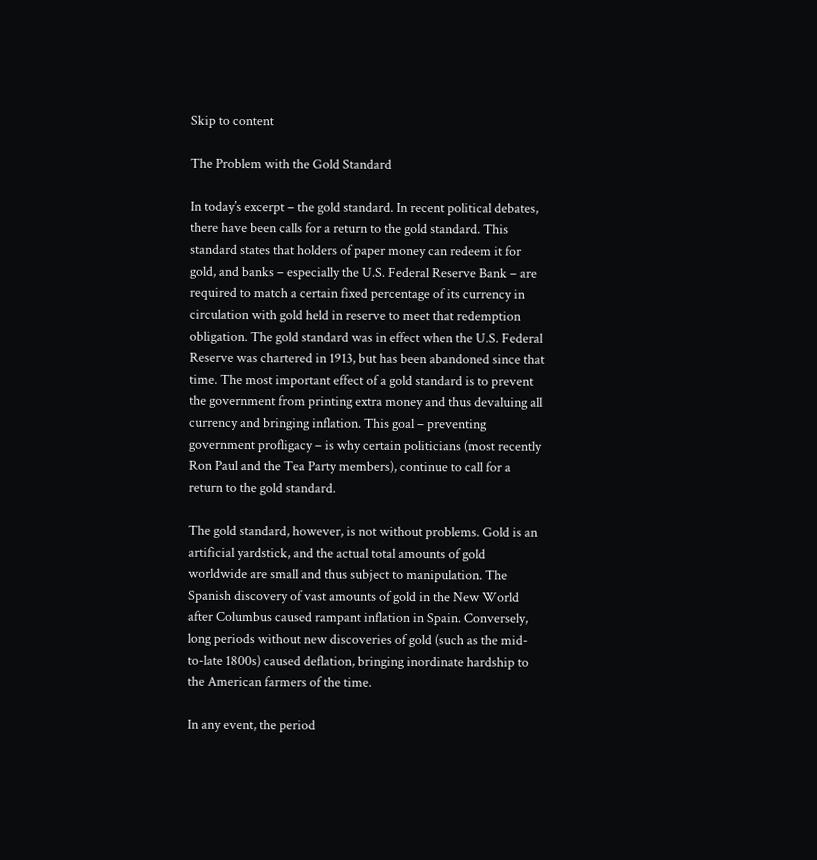Skip to content

The Problem with the Gold Standard

In today’s excerpt – the gold standard. In recent political debates, there have been calls for a return to the gold standard. This standard states that holders of paper money can redeem it for gold, and banks – especially the U.S. Federal Reserve Bank – are required to match a certain fixed percentage of its currency in circulation with gold held in reserve to meet that redemption obligation. The gold standard was in effect when the U.S. Federal Reserve was chartered in 1913, but has been abandoned since that time. The most important effect of a gold standard is to prevent the government from printing extra money and thus devaluing all currency and bringing inflation. This goal – preventing government profligacy – is why certain politicians (most recently Ron Paul and the Tea Party members), continue to call for a return to the gold standard.

The gold standard, however, is not without problems. Gold is an artificial yardstick, and the actual total amounts of gold worldwide are small and thus subject to manipulation. The Spanish discovery of vast amounts of gold in the New World after Columbus caused rampant inflation in Spain. Conversely, long periods without new discoveries of gold (such as the mid-to-late 1800s) caused deflation, bringing inordinate hardship to the American farmers of the time.

In any event, the period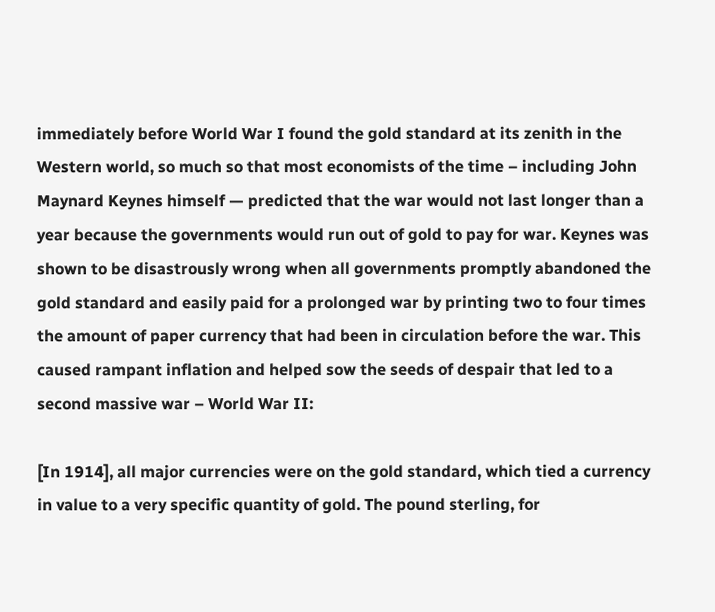immediately before World War I found the gold standard at its zenith in the Western world, so much so that most economists of the time – including John Maynard Keynes himself — predicted that the war would not last longer than a year because the governments would run out of gold to pay for war. Keynes was shown to be disastrously wrong when all governments promptly abandoned the gold standard and easily paid for a prolonged war by printing two to four times the amount of paper currency that had been in circulation before the war. This caused rampant inflation and helped sow the seeds of despair that led to a second massive war – World War II:

[In 1914], all major currencies were on the gold standard, which tied a currency in value to a very specific quantity of gold. The pound sterling, for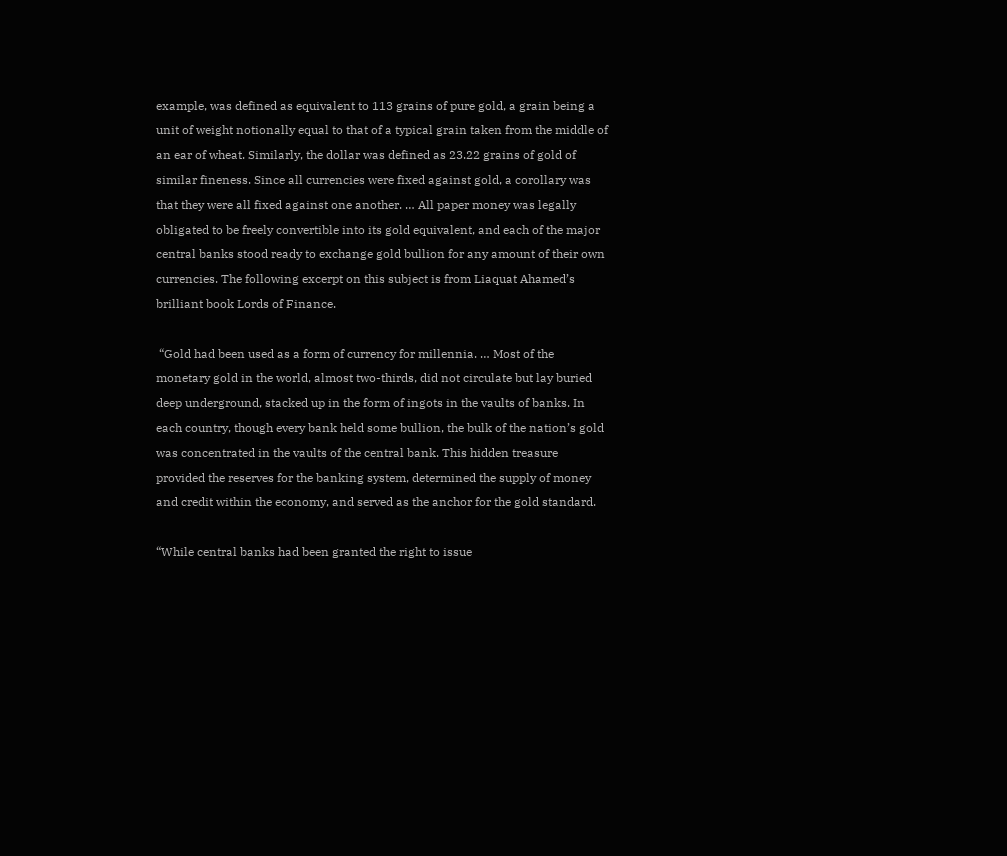example, was defined as equivalent to 113 grains of pure gold, a grain being a unit of weight notionally equal to that of a typical grain taken from the middle of an ear of wheat. Similarly, the dollar was defined as 23.22 grains of gold of similar fineness. Since all currencies were fixed against gold, a corollary was that they were all fixed against one another. … All paper money was legally obligated to be freely convertible into its gold equivalent, and each of the major central banks stood ready to exchange gold bullion for any amount of their own currencies. The following excerpt on this subject is from Liaquat Ahamed’s brilliant book Lords of Finance.

 “Gold had been used as a form of currency for millennia. … Most of the monetary gold in the world, almost two-thirds, did not circulate but lay buried deep underground, stacked up in the form of ingots in the vaults of banks. In each country, though every bank held some bullion, the bulk of the nation’s gold was concentrated in the vaults of the central bank. This hidden treasure provided the reserves for the banking system, determined the supply of money and credit within the economy, and served as the anchor for the gold standard.

“While central banks had been granted the right to issue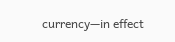currency—in effect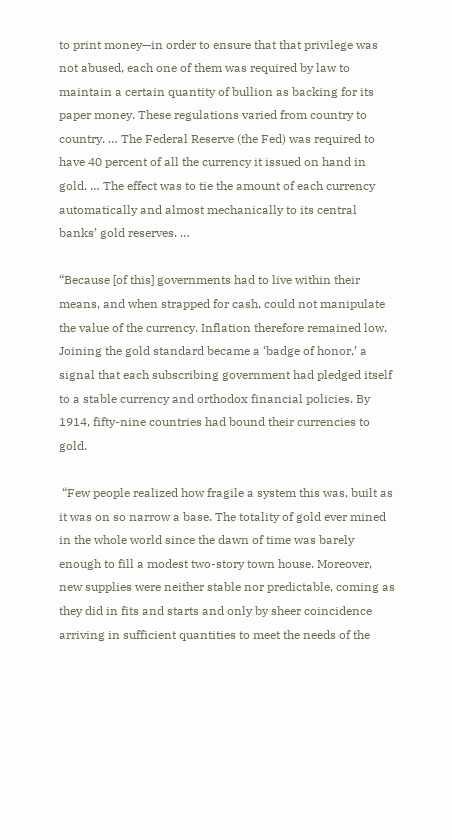to print money—in order to ensure that that privilege was not abused, each one of them was required by law to maintain a certain quantity of bullion as backing for its paper money. These regulations varied from country to country. … The Federal Reserve (the Fed) was required to have 40 percent of all the currency it issued on hand in gold. … The effect was to tie the amount of each currency automatically and almost mechanically to its central banks’ gold reserves. …

“Because [of this] governments had to live within their means, and when strapped for cash, could not manipulate the value of the currency. Inflation therefore remained low. Joining the gold standard became a ‘badge of honor,’ a signal that each subscribing government had pledged itself to a stable currency and orthodox financial policies. By 1914, fifty-nine countries had bound their currencies to gold.

 “Few people realized how fragile a system this was, built as it was on so narrow a base. The totality of gold ever mined in the whole world since the dawn of time was barely enough to fill a modest two-story town house. Moreover, new supplies were neither stable nor predictable, coming as they did in fits and starts and only by sheer coincidence arriving in sufficient quantities to meet the needs of the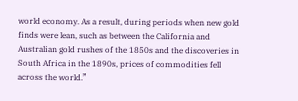world economy. As a result, during periods when new gold finds were lean, such as between the California and Australian gold rushes of the 1850s and the discoveries in South Africa in the 1890s, prices of commodities fell across the world.”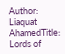Author: Liaquat AhamedTitle: Lords of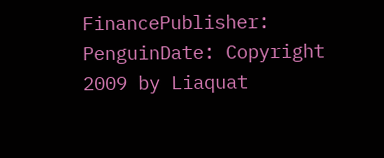FinancePublisher: PenguinDate: Copyright 2009 by Liaquat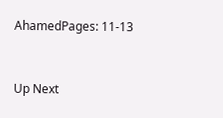AhamedPages: 11-13


Up Next